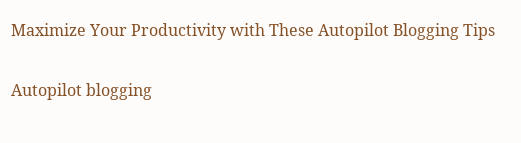Maximize Your Productivity with These Autopilot Blogging Tips

Autopilot blogging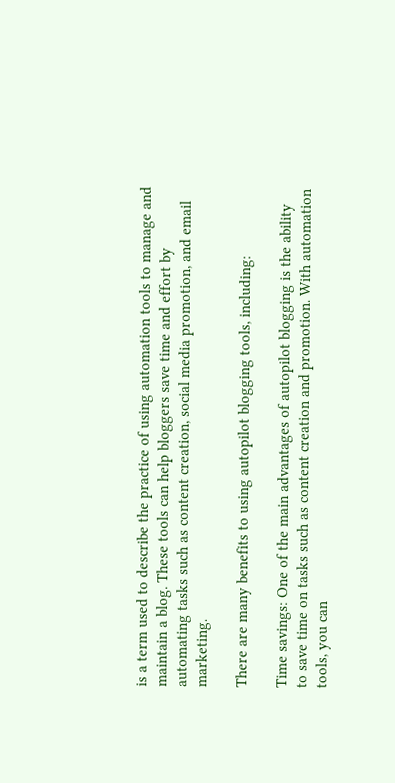is a term used to describe the practice of using automation tools to manage and maintain a blog. These tools can help bloggers save time and effort by automating tasks such as content creation, social media promotion, and email marketing.

There are many benefits to using autopilot blogging tools, including:

Time savings: One of the main advantages of autopilot blogging is the ability to save time on tasks such as content creation and promotion. With automation tools, you can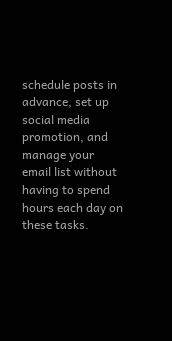schedule posts in advance, set up social media promotion, and manage your email list without having to spend hours each day on these tasks.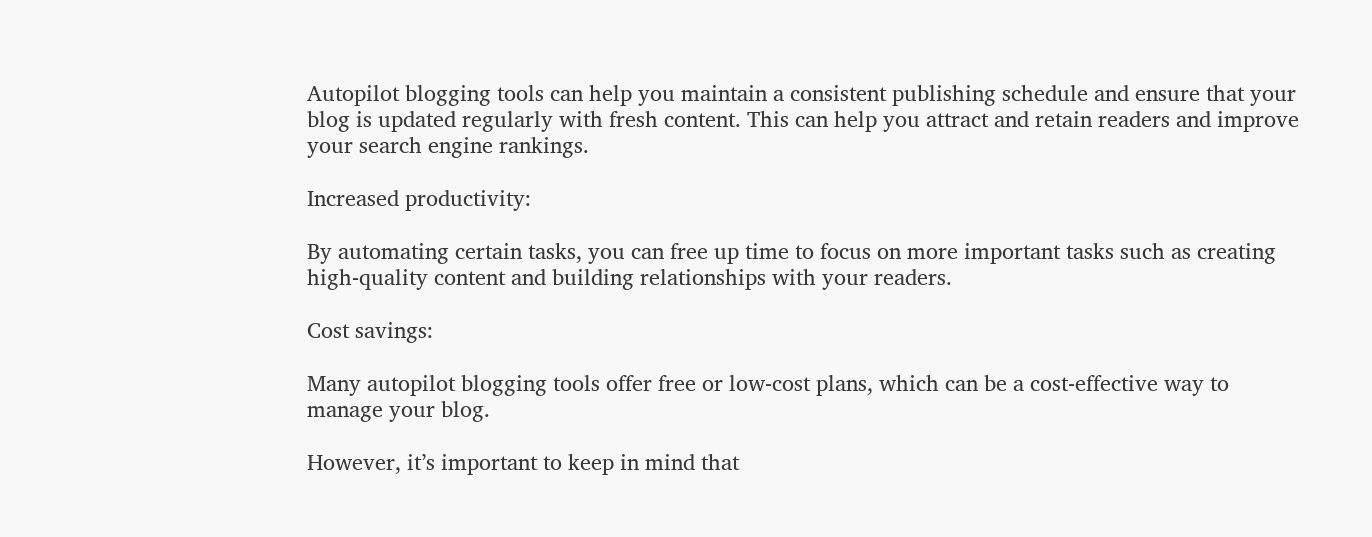Autopilot blogging tools can help you maintain a consistent publishing schedule and ensure that your blog is updated regularly with fresh content. This can help you attract and retain readers and improve your search engine rankings.

Increased productivity:

By automating certain tasks, you can free up time to focus on more important tasks such as creating high-quality content and building relationships with your readers.

Cost savings:

Many autopilot blogging tools offer free or low-cost plans, which can be a cost-effective way to manage your blog.

However, it’s important to keep in mind that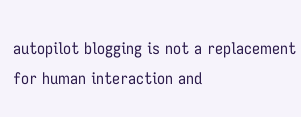autopilot blogging is not a replacement for human interaction and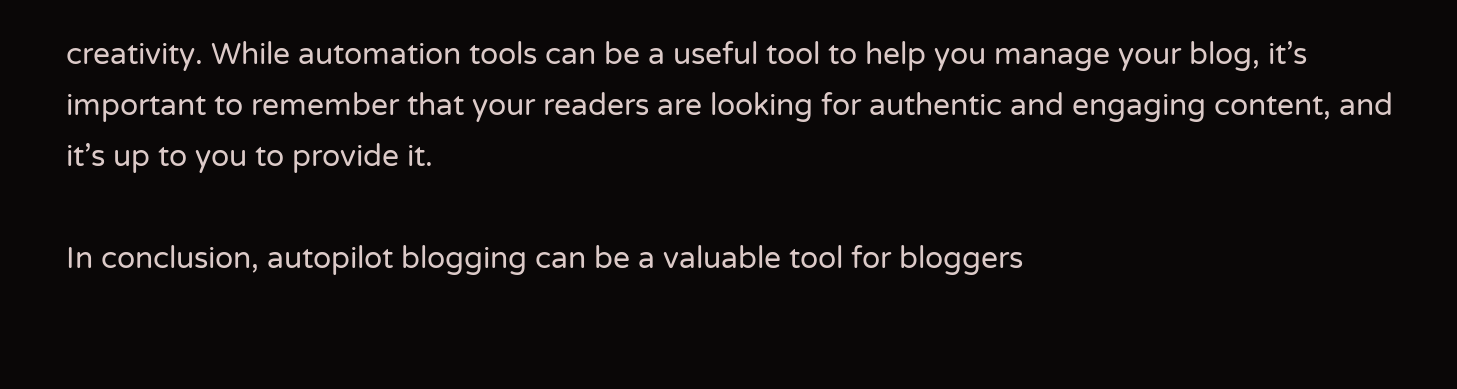creativity. While automation tools can be a useful tool to help you manage your blog, it’s important to remember that your readers are looking for authentic and engaging content, and it’s up to you to provide it.

In conclusion, autopilot blogging can be a valuable tool for bloggers